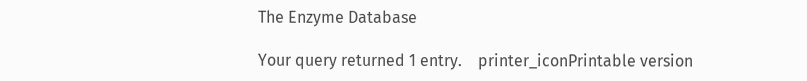The Enzyme Database

Your query returned 1 entry.    printer_iconPrintable version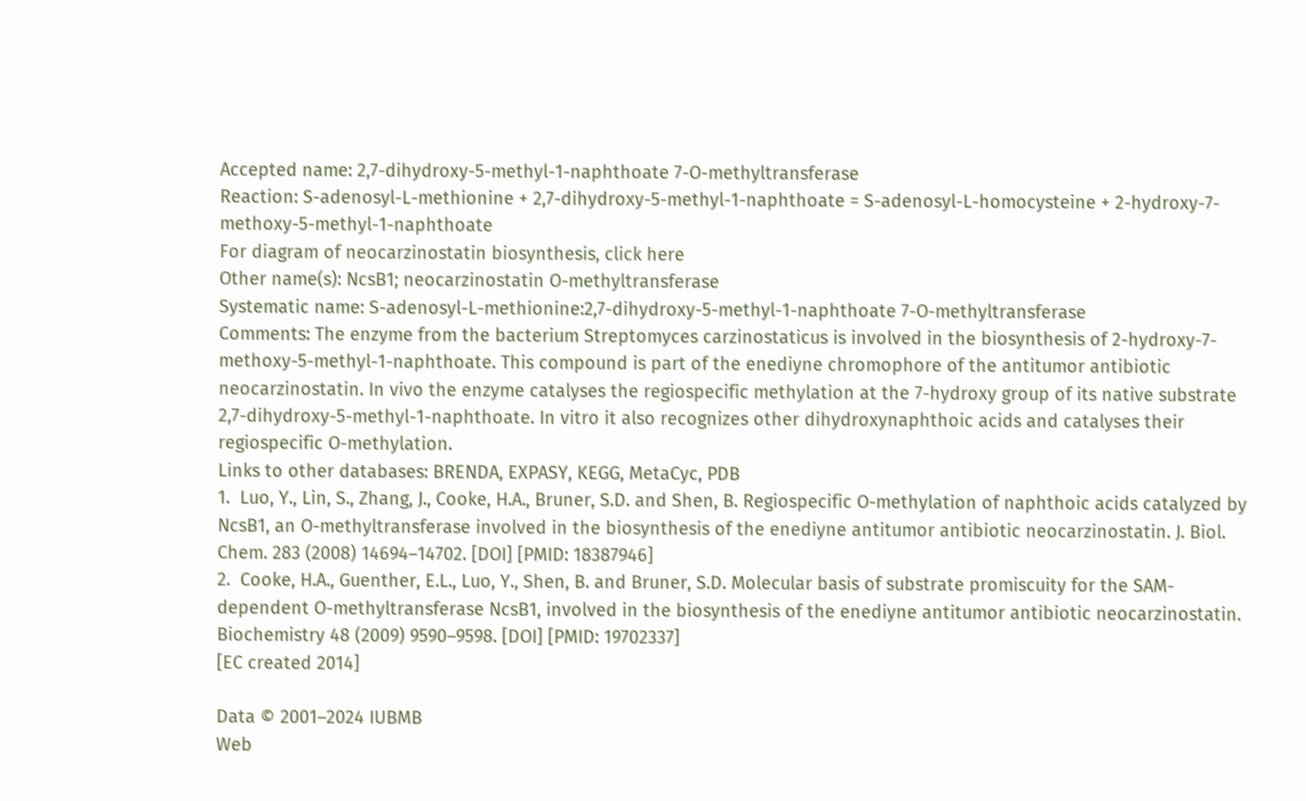Accepted name: 2,7-dihydroxy-5-methyl-1-naphthoate 7-O-methyltransferase
Reaction: S-adenosyl-L-methionine + 2,7-dihydroxy-5-methyl-1-naphthoate = S-adenosyl-L-homocysteine + 2-hydroxy-7-methoxy-5-methyl-1-naphthoate
For diagram of neocarzinostatin biosynthesis, click here
Other name(s): NcsB1; neocarzinostatin O-methyltransferase
Systematic name: S-adenosyl-L-methionine:2,7-dihydroxy-5-methyl-1-naphthoate 7-O-methyltransferase
Comments: The enzyme from the bacterium Streptomyces carzinostaticus is involved in the biosynthesis of 2-hydroxy-7-methoxy-5-methyl-1-naphthoate. This compound is part of the enediyne chromophore of the antitumor antibiotic neocarzinostatin. In vivo the enzyme catalyses the regiospecific methylation at the 7-hydroxy group of its native substrate 2,7-dihydroxy-5-methyl-1-naphthoate. In vitro it also recognizes other dihydroxynaphthoic acids and catalyses their regiospecific O-methylation.
Links to other databases: BRENDA, EXPASY, KEGG, MetaCyc, PDB
1.  Luo, Y., Lin, S., Zhang, J., Cooke, H.A., Bruner, S.D. and Shen, B. Regiospecific O-methylation of naphthoic acids catalyzed by NcsB1, an O-methyltransferase involved in the biosynthesis of the enediyne antitumor antibiotic neocarzinostatin. J. Biol. Chem. 283 (2008) 14694–14702. [DOI] [PMID: 18387946]
2.  Cooke, H.A., Guenther, E.L., Luo, Y., Shen, B. and Bruner, S.D. Molecular basis of substrate promiscuity for the SAM-dependent O-methyltransferase NcsB1, involved in the biosynthesis of the enediyne antitumor antibiotic neocarzinostatin. Biochemistry 48 (2009) 9590–9598. [DOI] [PMID: 19702337]
[EC created 2014]

Data © 2001–2024 IUBMB
Web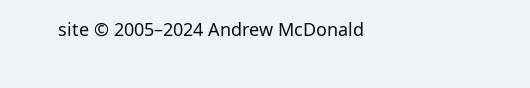site © 2005–2024 Andrew McDonald